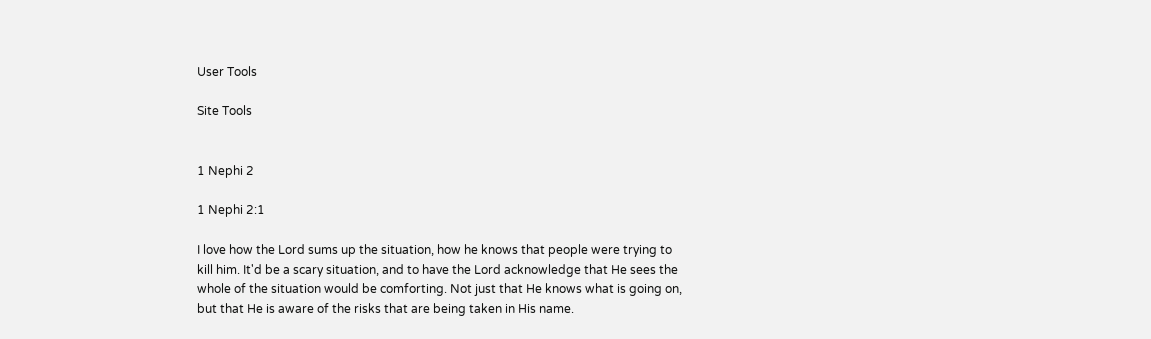User Tools

Site Tools


1 Nephi 2

1 Nephi 2:1

I love how the Lord sums up the situation, how he knows that people were trying to kill him. It'd be a scary situation, and to have the Lord acknowledge that He sees the whole of the situation would be comforting. Not just that He knows what is going on, but that He is aware of the risks that are being taken in His name.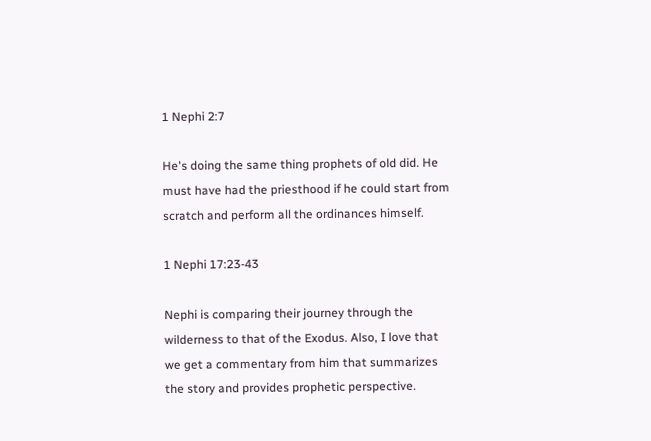1 Nephi 2:7

He's doing the same thing prophets of old did. He must have had the priesthood if he could start from scratch and perform all the ordinances himself.

1 Nephi 17:23-43

Nephi is comparing their journey through the wilderness to that of the Exodus. Also, I love that we get a commentary from him that summarizes the story and provides prophetic perspective.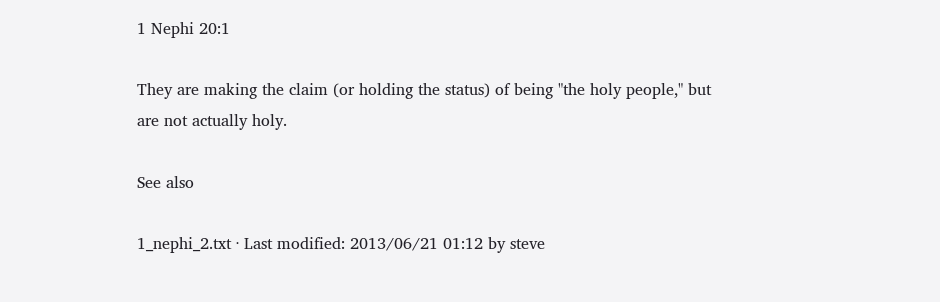1 Nephi 20:1

They are making the claim (or holding the status) of being "the holy people," but are not actually holy.

See also

1_nephi_2.txt · Last modified: 2013/06/21 01:12 by steve